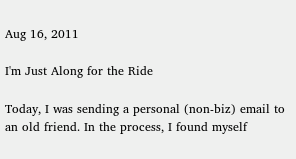Aug 16, 2011

I'm Just Along for the Ride

Today, I was sending a personal (non-biz) email to an old friend. In the process, I found myself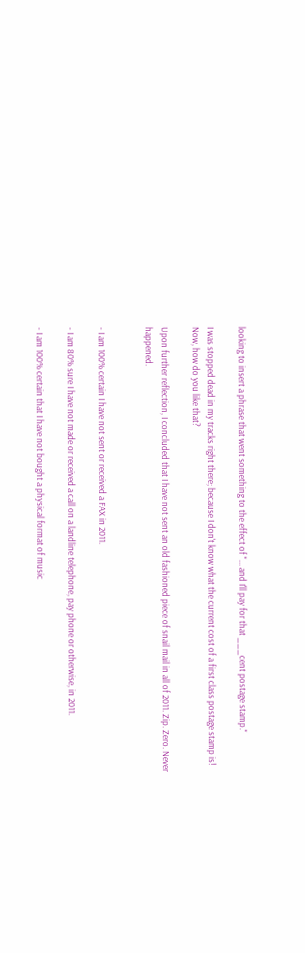looking to insert a phrase that went something to the effect of "... and I'll pay for that ___cent postage stamp."

I was stopped dead in my tracks right there; because I don't know what the current cost of a first class postage stamp is! Now, how do you like that?

Upon further reflection, I concluded that I have not sent an old fashioned piece of snail mail in all of 2011. Zip. Zero. Never happened.


- I am 100% certain I have not sent or received a FAX in 2011.

- I am 80% sure I have not made or received a call on a landline telephone, pay phone or otherwise, in 2011.

- I am 100% certain that I have not bought a physical format of music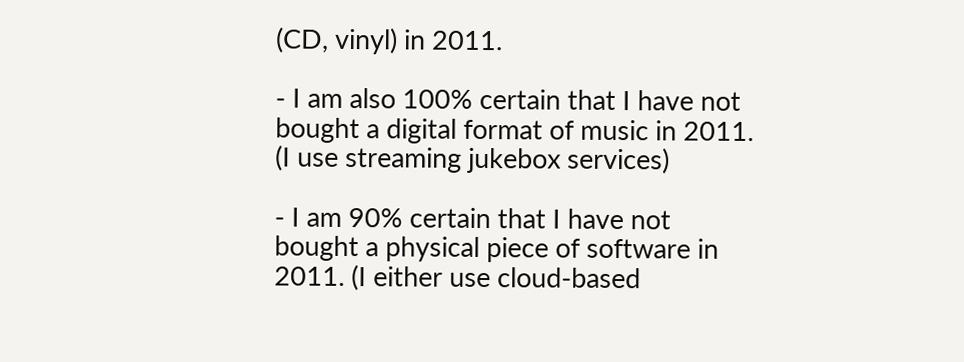(CD, vinyl) in 2011.

- I am also 100% certain that I have not bought a digital format of music in 2011. (I use streaming jukebox services)

- I am 90% certain that I have not bought a physical piece of software in 2011. (I either use cloud-based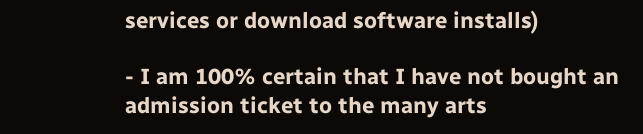services or download software installs)

- I am 100% certain that I have not bought an admission ticket to the many arts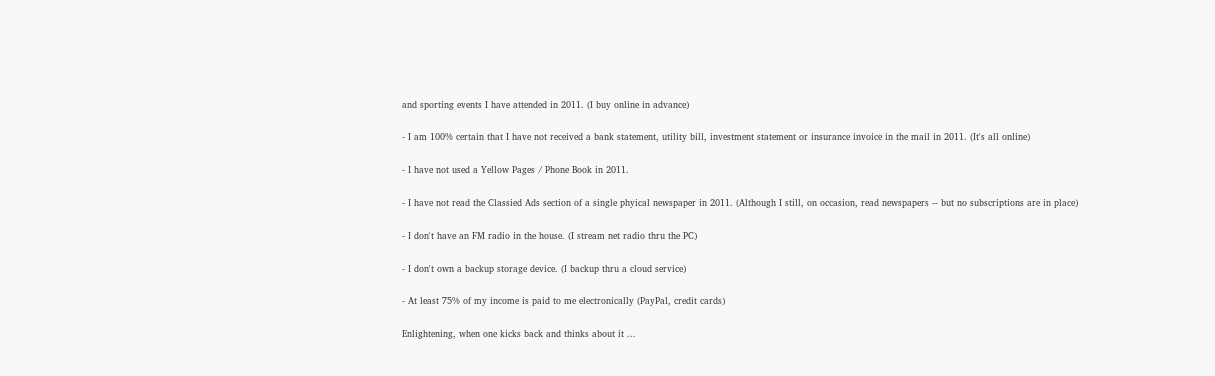and sporting events I have attended in 2011. (I buy online in advance)

- I am 100% certain that I have not received a bank statement, utility bill, investment statement or insurance invoice in the mail in 2011. (It's all online)

- I have not used a Yellow Pages / Phone Book in 2011.

- I have not read the Classied Ads section of a single phyical newspaper in 2011. (Although I still, on occasion, read newspapers -- but no subscriptions are in place)

- I don't have an FM radio in the house. (I stream net radio thru the PC)

- I don't own a backup storage device. (I backup thru a cloud service)

- At least 75% of my income is paid to me electronically (PayPal, credit cards)

Enlightening, when one kicks back and thinks about it ...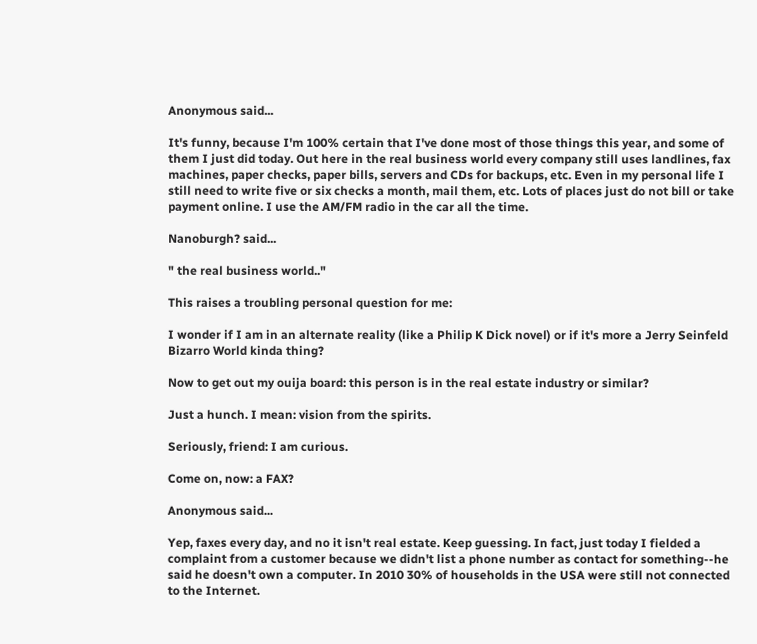Anonymous said...

It's funny, because I'm 100% certain that I've done most of those things this year, and some of them I just did today. Out here in the real business world every company still uses landlines, fax machines, paper checks, paper bills, servers and CDs for backups, etc. Even in my personal life I still need to write five or six checks a month, mail them, etc. Lots of places just do not bill or take payment online. I use the AM/FM radio in the car all the time.

Nanoburgh? said...

" the real business world.."

This raises a troubling personal question for me:

I wonder if I am in an alternate reality (like a Philip K Dick novel) or if it's more a Jerry Seinfeld Bizarro World kinda thing?

Now to get out my ouija board: this person is in the real estate industry or similar?

Just a hunch. I mean: vision from the spirits.

Seriously, friend: I am curious.

Come on, now: a FAX?

Anonymous said...

Yep, faxes every day, and no it isn't real estate. Keep guessing. In fact, just today I fielded a complaint from a customer because we didn't list a phone number as contact for something--he said he doesn't own a computer. In 2010 30% of households in the USA were still not connected to the Internet.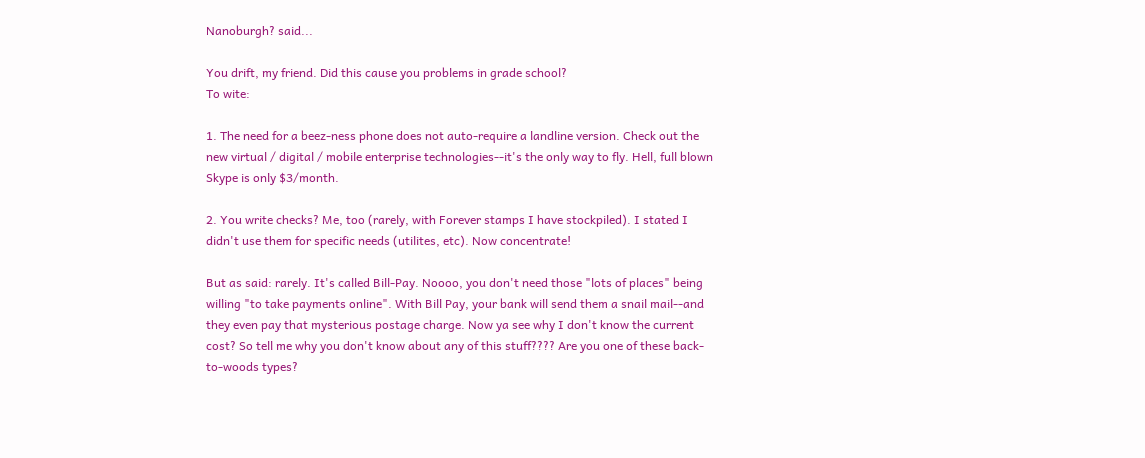Nanoburgh? said...

You drift, my friend. Did this cause you problems in grade school?
To wite:

1. The need for a beez-ness phone does not auto-require a landline version. Check out the new virtual / digital / mobile enterprise technologies--it's the only way to fly. Hell, full blown Skype is only $3/month.

2. You write checks? Me, too (rarely, with Forever stamps I have stockpiled). I stated I didn't use them for specific needs (utilites, etc). Now concentrate!

But as said: rarely. It's called Bill-Pay. Noooo, you don't need those "lots of places" being willing "to take payments online". With Bill Pay, your bank will send them a snail mail--and they even pay that mysterious postage charge. Now ya see why I don't know the current cost? So tell me why you don't know about any of this stuff???? Are you one of these back-to-woods types?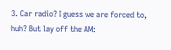3. Car radio? I guess we are forced to, huh? But lay off the AM: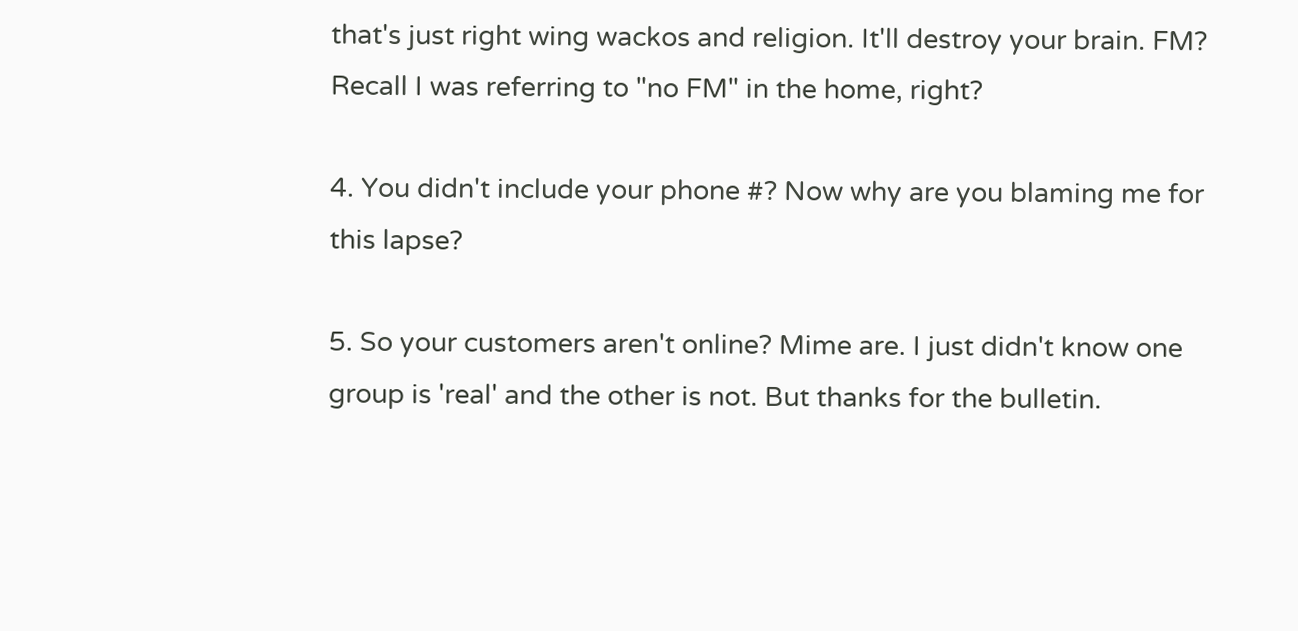that's just right wing wackos and religion. It'll destroy your brain. FM? Recall I was referring to "no FM" in the home, right?

4. You didn't include your phone #? Now why are you blaming me for this lapse?

5. So your customers aren't online? Mime are. I just didn't know one group is 'real' and the other is not. But thanks for the bulletin.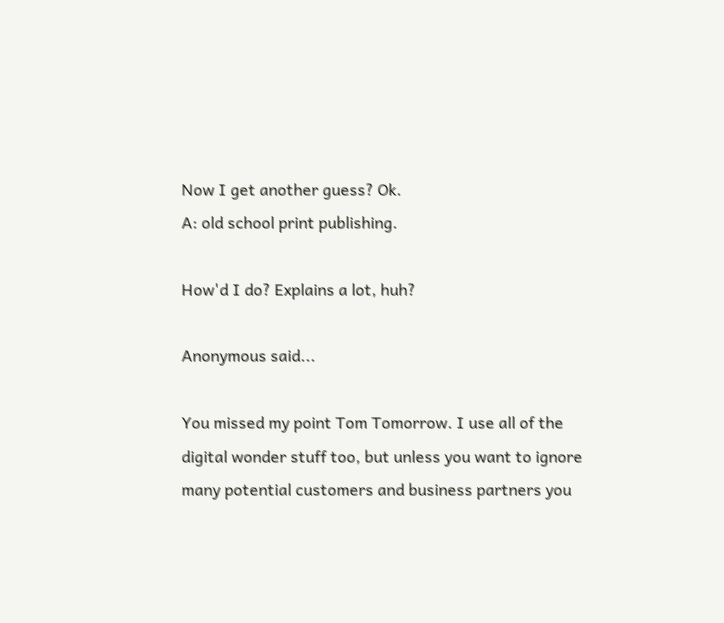Now I get another guess? Ok.
A: old school print publishing.

How'd I do? Explains a lot, huh?

Anonymous said...

You missed my point Tom Tomorrow. I use all of the digital wonder stuff too, but unless you want to ignore many potential customers and business partners you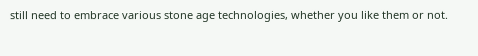still need to embrace various stone age technologies, whether you like them or not.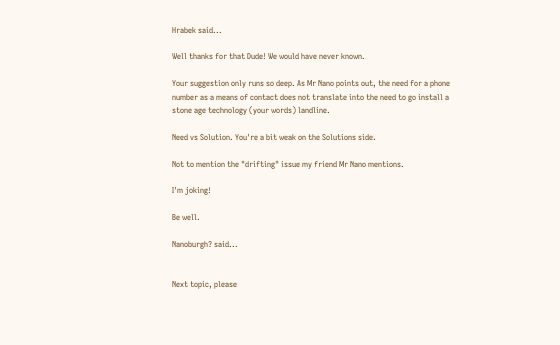Hrabek said...

Well thanks for that Dude! We would have never known.

Your suggestion only runs so deep. As Mr Nano points out, the need for a phone number as a means of contact does not translate into the need to go install a stone age technology (your words) landline.

Need vs Solution. You're a bit weak on the Solutions side.

Not to mention the "drifting" issue my friend Mr Nano mentions.

I'm joking!

Be well.

Nanoburgh? said...


Next topic, please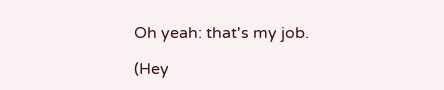Oh yeah: that's my job.

(Hey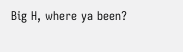Big H, where ya been?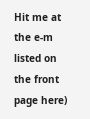Hit me at the e-m listed on the front page here)